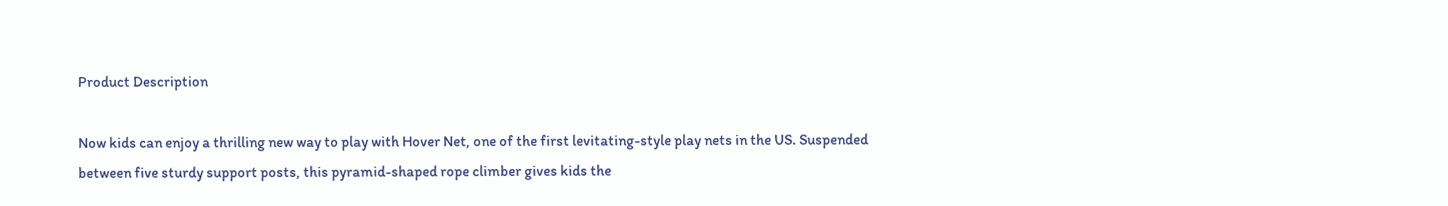Product Description

Now kids can enjoy a thrilling new way to play with Hover Net, one of the first levitating-style play nets in the US. Suspended between five sturdy support posts, this pyramid-shaped rope climber gives kids the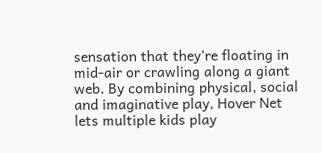sensation that they’re floating in mid-air or crawling along a giant web. By combining physical, social and imaginative play, Hover Net lets multiple kids play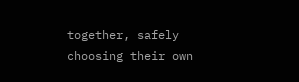together, safely choosing their own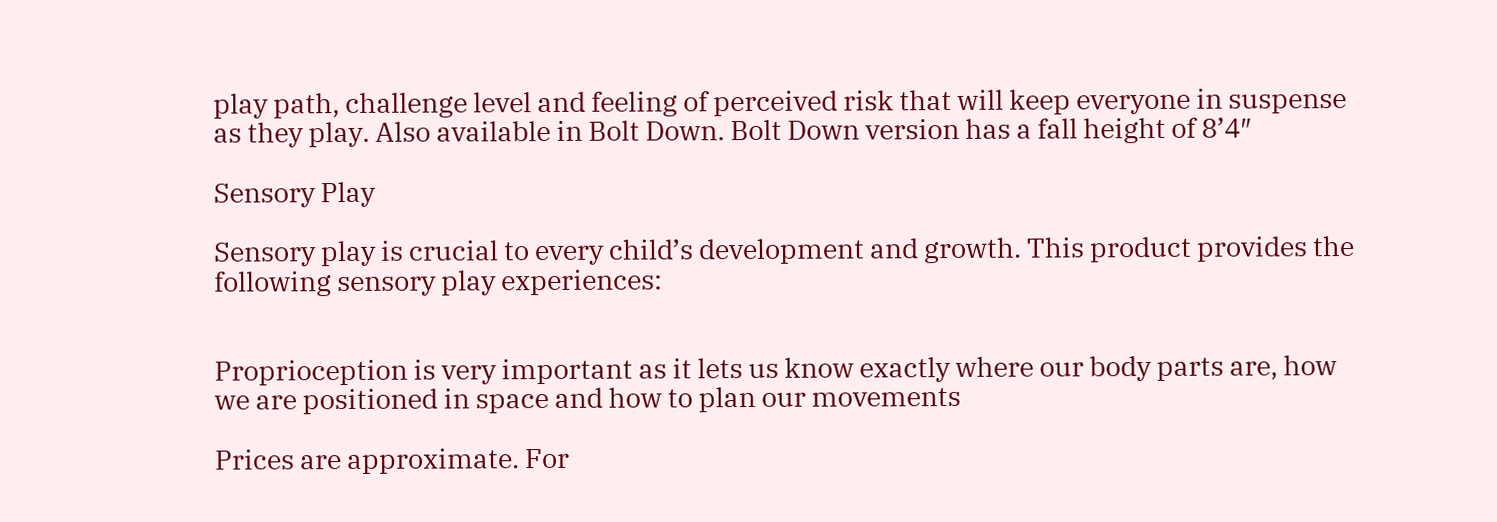play path, challenge level and feeling of perceived risk that will keep everyone in suspense as they play. Also available in Bolt Down. Bolt Down version has a fall height of 8’4″

Sensory Play

Sensory play is crucial to every child’s development and growth. This product provides the following sensory play experiences:


Proprioception is very important as it lets us know exactly where our body parts are, how we are positioned in space and how to plan our movements

Prices are approximate. For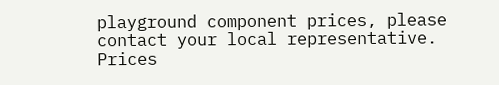playground component prices, please contact your local representative. Prices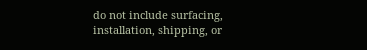do not include surfacing, installation, shipping, or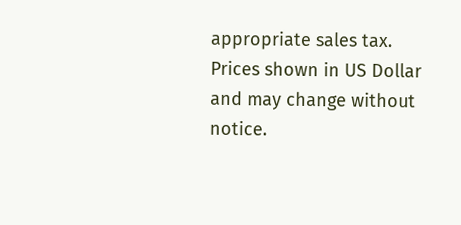appropriate sales tax. Prices shown in US Dollar and may change without notice.